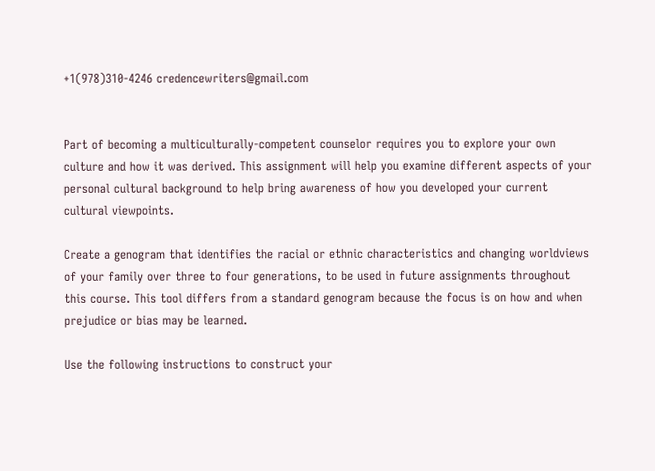+1(978)310-4246 credencewriters@gmail.com


Part of becoming a multiculturally-competent counselor requires you to explore your own culture and how it was derived. This assignment will help you examine different aspects of your personal cultural background to help bring awareness of how you developed your current cultural viewpoints.

Create a genogram that identifies the racial or ethnic characteristics and changing worldviews of your family over three to four generations, to be used in future assignments throughout this course. This tool differs from a standard genogram because the focus is on how and when prejudice or bias may be learned.

Use the following instructions to construct your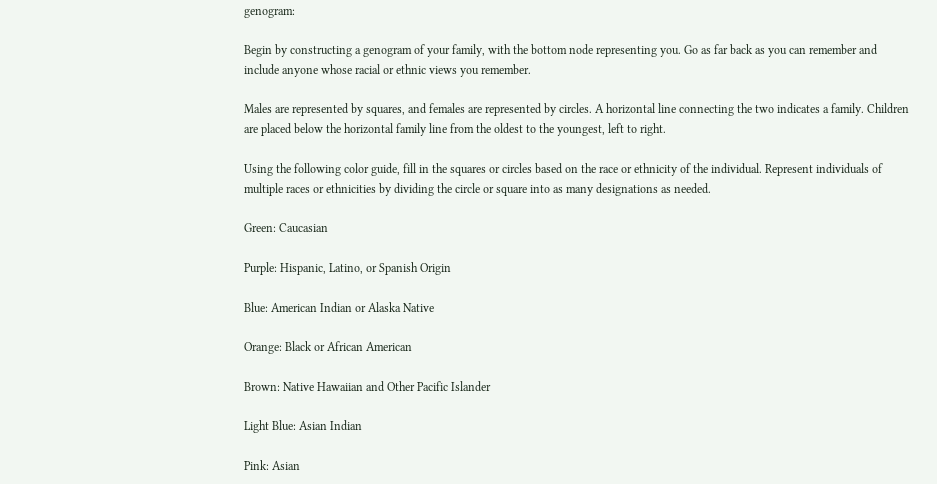genogram:

Begin by constructing a genogram of your family, with the bottom node representing you. Go as far back as you can remember and include anyone whose racial or ethnic views you remember.

Males are represented by squares, and females are represented by circles. A horizontal line connecting the two indicates a family. Children are placed below the horizontal family line from the oldest to the youngest, left to right.

Using the following color guide, fill in the squares or circles based on the race or ethnicity of the individual. Represent individuals of multiple races or ethnicities by dividing the circle or square into as many designations as needed.

Green: Caucasian

Purple: Hispanic, Latino, or Spanish Origin

Blue: American Indian or Alaska Native

Orange: Black or African American

Brown: Native Hawaiian and Other Pacific Islander

Light Blue: Asian Indian

Pink: Asian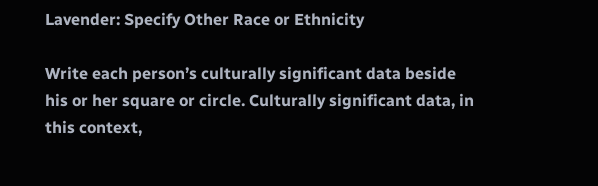Lavender: Specify Other Race or Ethnicity

Write each person’s culturally significant data beside his or her square or circle. Culturally significant data, in this context,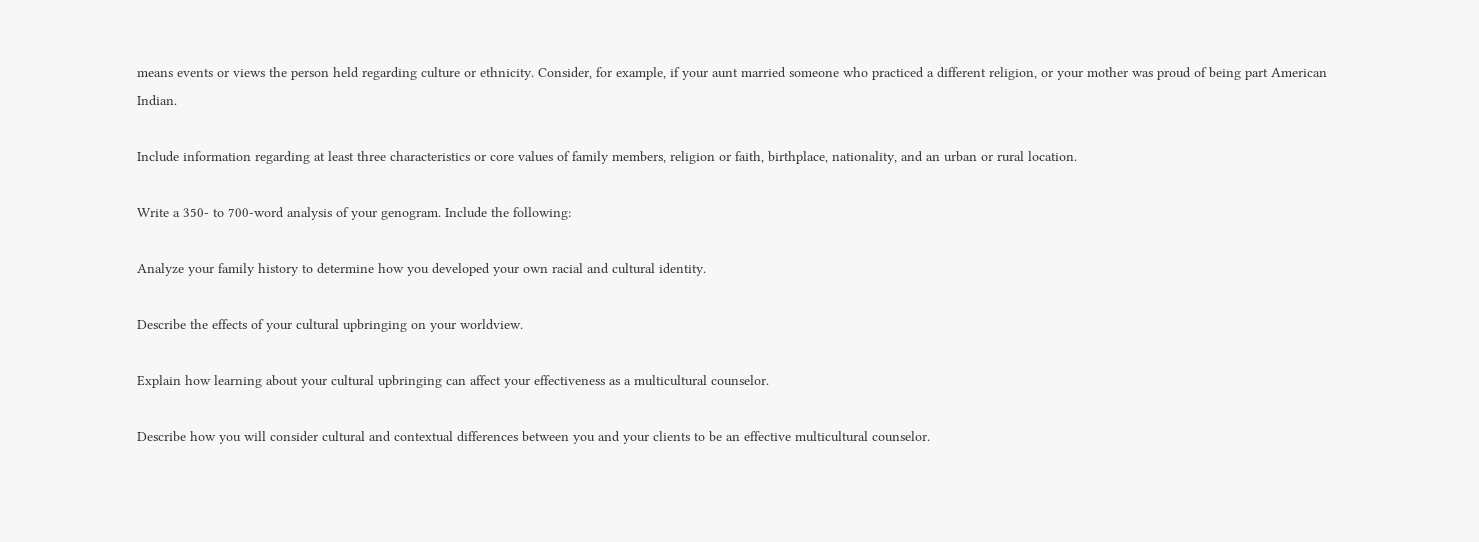means events or views the person held regarding culture or ethnicity. Consider, for example, if your aunt married someone who practiced a different religion, or your mother was proud of being part American Indian.

Include information regarding at least three characteristics or core values of family members, religion or faith, birthplace, nationality, and an urban or rural location.

Write a 350- to 700-word analysis of your genogram. Include the following:

Analyze your family history to determine how you developed your own racial and cultural identity.

Describe the effects of your cultural upbringing on your worldview.

Explain how learning about your cultural upbringing can affect your effectiveness as a multicultural counselor.

Describe how you will consider cultural and contextual differences between you and your clients to be an effective multicultural counselor.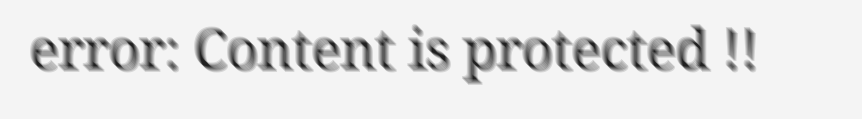error: Content is protected !!